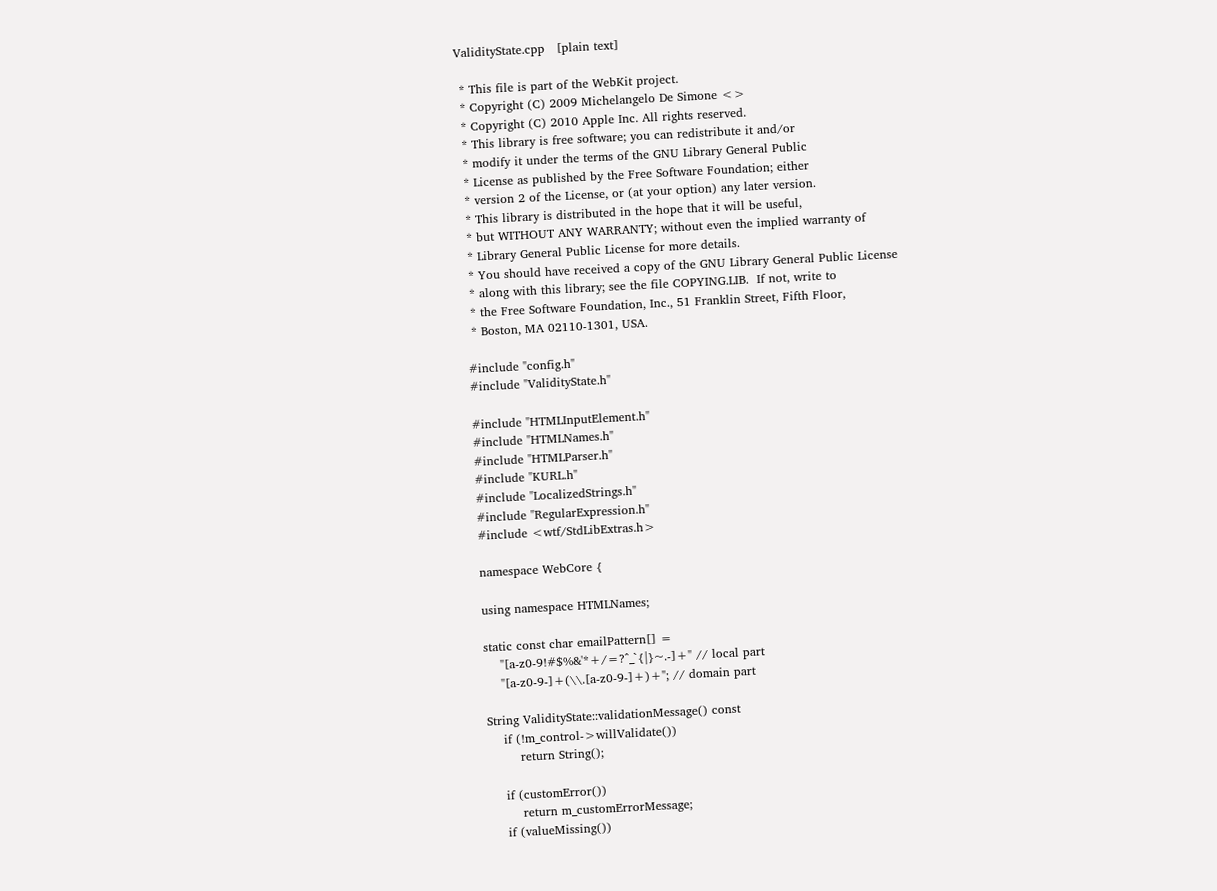ValidityState.cpp   [plain text]

 * This file is part of the WebKit project.
 * Copyright (C) 2009 Michelangelo De Simone <>
 * Copyright (C) 2010 Apple Inc. All rights reserved.
 * This library is free software; you can redistribute it and/or
 * modify it under the terms of the GNU Library General Public
 * License as published by the Free Software Foundation; either
 * version 2 of the License, or (at your option) any later version.
 * This library is distributed in the hope that it will be useful,
 * but WITHOUT ANY WARRANTY; without even the implied warranty of
 * Library General Public License for more details.
 * You should have received a copy of the GNU Library General Public License
 * along with this library; see the file COPYING.LIB.  If not, write to
 * the Free Software Foundation, Inc., 51 Franklin Street, Fifth Floor,
 * Boston, MA 02110-1301, USA.

#include "config.h"
#include "ValidityState.h"

#include "HTMLInputElement.h"
#include "HTMLNames.h"
#include "HTMLParser.h"
#include "KURL.h"
#include "LocalizedStrings.h"
#include "RegularExpression.h"
#include <wtf/StdLibExtras.h>

namespace WebCore {

using namespace HTMLNames;

static const char emailPattern[] =
    "[a-z0-9!#$%&'*+/=?^_`{|}~.-]+" // local part
    "[a-z0-9-]+(\\.[a-z0-9-]+)+"; // domain part

String ValidityState::validationMessage() const
    if (!m_control->willValidate())
        return String();

    if (customError())
        return m_customErrorMessage;
    if (valueMissing())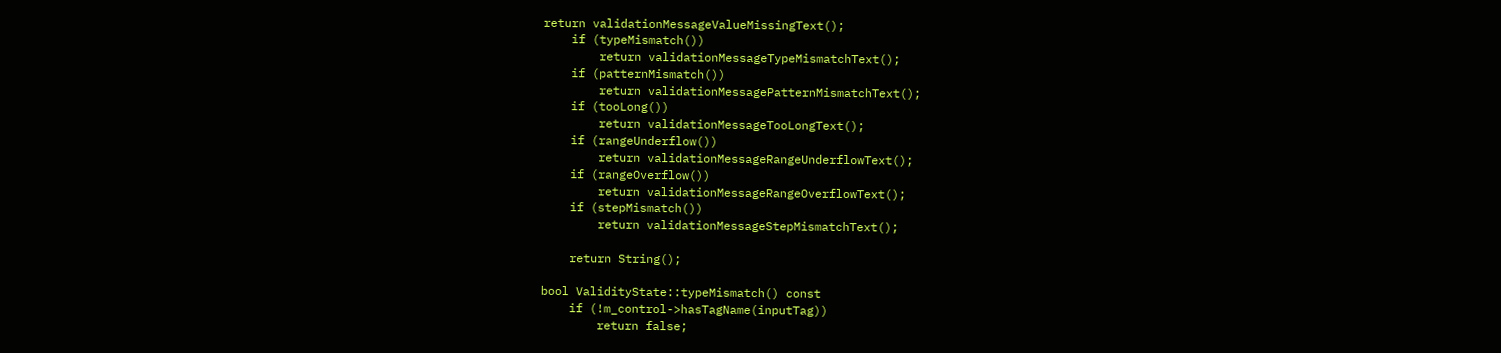return validationMessageValueMissingText();
    if (typeMismatch())
        return validationMessageTypeMismatchText();
    if (patternMismatch())
        return validationMessagePatternMismatchText();
    if (tooLong())
        return validationMessageTooLongText();
    if (rangeUnderflow())
        return validationMessageRangeUnderflowText();
    if (rangeOverflow())
        return validationMessageRangeOverflowText();
    if (stepMismatch())
        return validationMessageStepMismatchText();

    return String();

bool ValidityState::typeMismatch() const
    if (!m_control->hasTagName(inputTag))
        return false;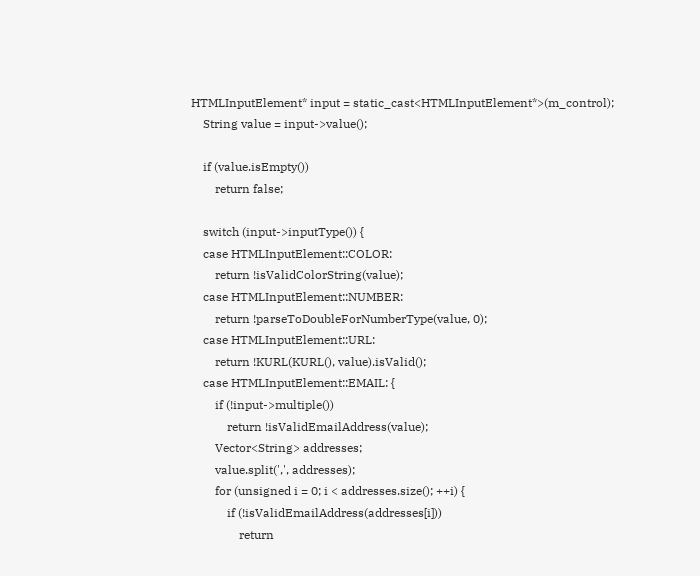HTMLInputElement* input = static_cast<HTMLInputElement*>(m_control);
    String value = input->value();

    if (value.isEmpty())
        return false;

    switch (input->inputType()) {
    case HTMLInputElement::COLOR:
        return !isValidColorString(value);
    case HTMLInputElement::NUMBER:
        return !parseToDoubleForNumberType(value, 0);
    case HTMLInputElement::URL:
        return !KURL(KURL(), value).isValid();
    case HTMLInputElement::EMAIL: {
        if (!input->multiple())
            return !isValidEmailAddress(value);
        Vector<String> addresses;
        value.split(',', addresses);
        for (unsigned i = 0; i < addresses.size(); ++i) {
            if (!isValidEmailAddress(addresses[i]))
                return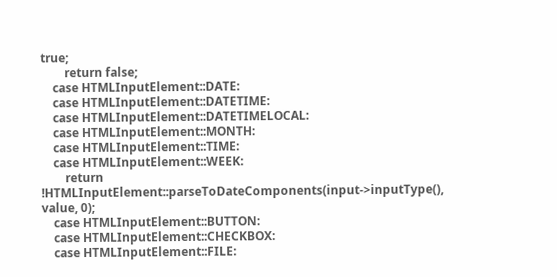true;
        return false;
    case HTMLInputElement::DATE:
    case HTMLInputElement::DATETIME:
    case HTMLInputElement::DATETIMELOCAL:
    case HTMLInputElement::MONTH:
    case HTMLInputElement::TIME:
    case HTMLInputElement::WEEK:
        return !HTMLInputElement::parseToDateComponents(input->inputType(), value, 0);
    case HTMLInputElement::BUTTON:
    case HTMLInputElement::CHECKBOX:
    case HTMLInputElement::FILE: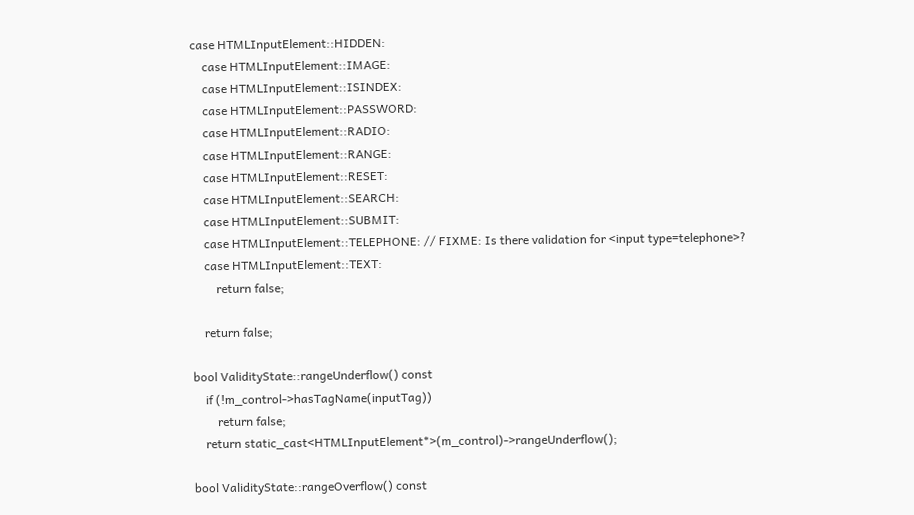case HTMLInputElement::HIDDEN:
    case HTMLInputElement::IMAGE:
    case HTMLInputElement::ISINDEX:
    case HTMLInputElement::PASSWORD:
    case HTMLInputElement::RADIO:
    case HTMLInputElement::RANGE:
    case HTMLInputElement::RESET:
    case HTMLInputElement::SEARCH:
    case HTMLInputElement::SUBMIT:
    case HTMLInputElement::TELEPHONE: // FIXME: Is there validation for <input type=telephone>?
    case HTMLInputElement::TEXT:
        return false;

    return false;

bool ValidityState::rangeUnderflow() const
    if (!m_control->hasTagName(inputTag))
        return false;
    return static_cast<HTMLInputElement*>(m_control)->rangeUnderflow();

bool ValidityState::rangeOverflow() const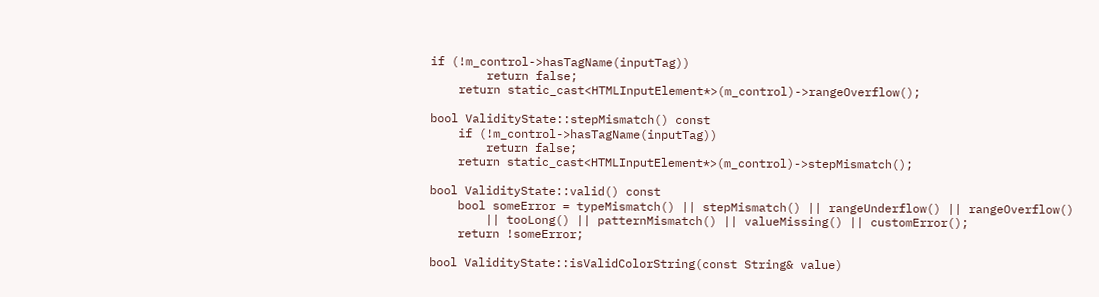if (!m_control->hasTagName(inputTag))
        return false;
    return static_cast<HTMLInputElement*>(m_control)->rangeOverflow();

bool ValidityState::stepMismatch() const
    if (!m_control->hasTagName(inputTag))
        return false;
    return static_cast<HTMLInputElement*>(m_control)->stepMismatch();

bool ValidityState::valid() const
    bool someError = typeMismatch() || stepMismatch() || rangeUnderflow() || rangeOverflow()
        || tooLong() || patternMismatch() || valueMissing() || customError();
    return !someError;

bool ValidityState::isValidColorString(const String& value)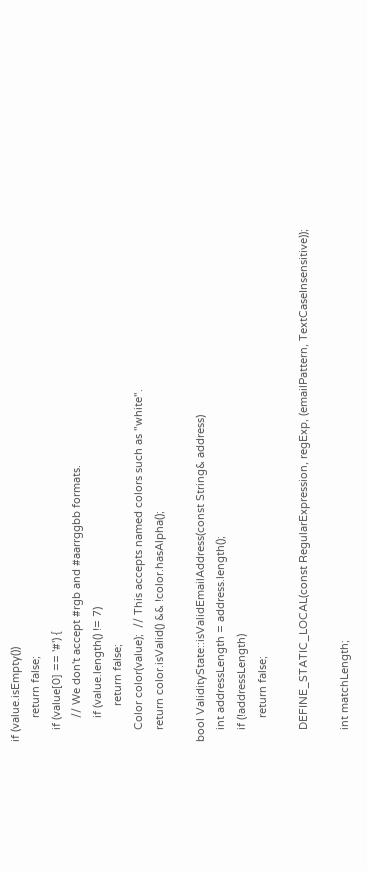if (value.isEmpty())
        return false;
    if (value[0] == '#') {
        // We don't accept #rgb and #aarrggbb formats.
        if (value.length() != 7)
            return false;
    Color color(value);  // This accepts named colors such as "white".
    return color.isValid() && !color.hasAlpha();

bool ValidityState::isValidEmailAddress(const String& address)
    int addressLength = address.length();
    if (!addressLength)
        return false;

    DEFINE_STATIC_LOCAL(const RegularExpression, regExp, (emailPattern, TextCaseInsensitive));

    int matchLength;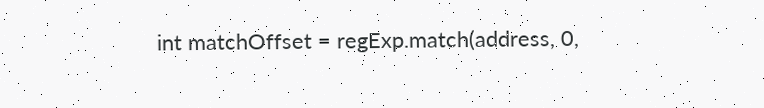int matchOffset = regExp.match(address, 0,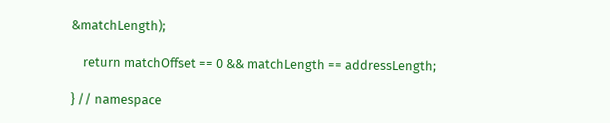&matchLength);

    return matchOffset == 0 && matchLength == addressLength;

} // namespace